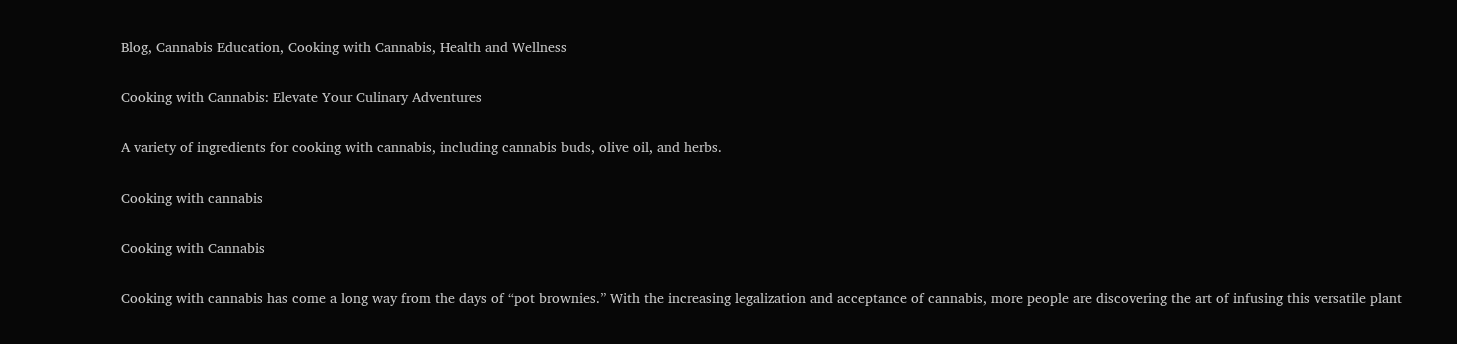Blog, Cannabis Education, Cooking with Cannabis, Health and Wellness

Cooking with Cannabis: Elevate Your Culinary Adventures

A variety of ingredients for cooking with cannabis, including cannabis buds, olive oil, and herbs.

Cooking with cannabis

Cooking with Cannabis

Cooking with cannabis has come a long way from the days of “pot brownies.” With the increasing legalization and acceptance of cannabis, more people are discovering the art of infusing this versatile plant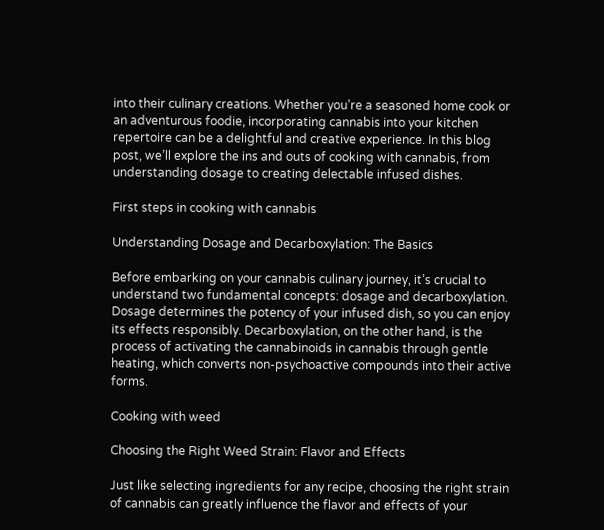into their culinary creations. Whether you’re a seasoned home cook or an adventurous foodie, incorporating cannabis into your kitchen repertoire can be a delightful and creative experience. In this blog post, we’ll explore the ins and outs of cooking with cannabis, from understanding dosage to creating delectable infused dishes.

First steps in cooking with cannabis

Understanding Dosage and Decarboxylation: The Basics

Before embarking on your cannabis culinary journey, it’s crucial to understand two fundamental concepts: dosage and decarboxylation. Dosage determines the potency of your infused dish, so you can enjoy its effects responsibly. Decarboxylation, on the other hand, is the process of activating the cannabinoids in cannabis through gentle heating, which converts non-psychoactive compounds into their active forms.

Cooking with weed

Choosing the Right Weed Strain: Flavor and Effects

Just like selecting ingredients for any recipe, choosing the right strain of cannabis can greatly influence the flavor and effects of your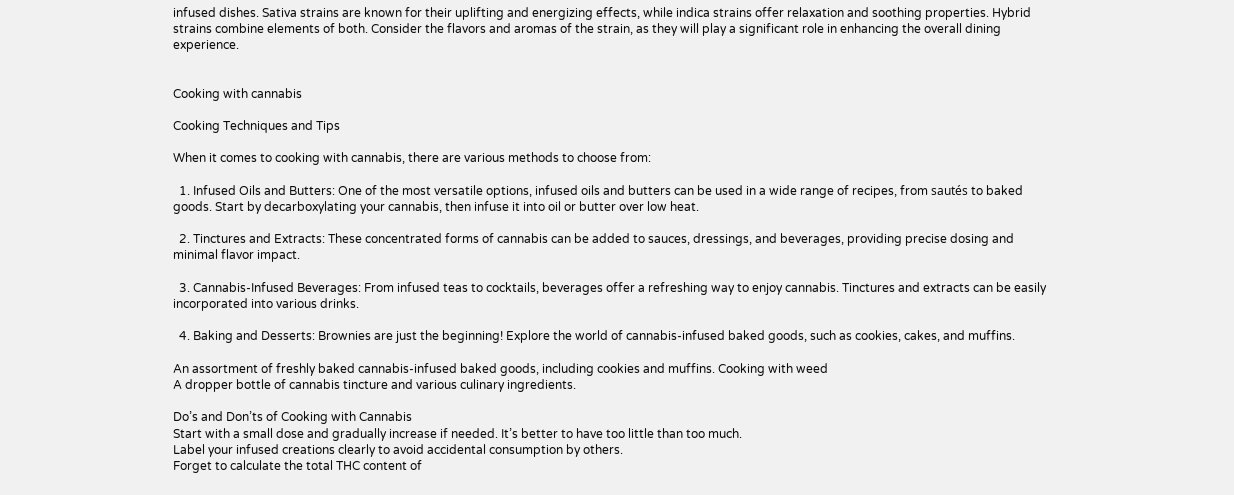infused dishes. Sativa strains are known for their uplifting and energizing effects, while indica strains offer relaxation and soothing properties. Hybrid strains combine elements of both. Consider the flavors and aromas of the strain, as they will play a significant role in enhancing the overall dining experience.


Cooking with cannabis

Cooking Techniques and Tips

When it comes to cooking with cannabis, there are various methods to choose from:

  1. Infused Oils and Butters: One of the most versatile options, infused oils and butters can be used in a wide range of recipes, from sautés to baked goods. Start by decarboxylating your cannabis, then infuse it into oil or butter over low heat.

  2. Tinctures and Extracts: These concentrated forms of cannabis can be added to sauces, dressings, and beverages, providing precise dosing and minimal flavor impact.

  3. Cannabis-Infused Beverages: From infused teas to cocktails, beverages offer a refreshing way to enjoy cannabis. Tinctures and extracts can be easily incorporated into various drinks.

  4. Baking and Desserts: Brownies are just the beginning! Explore the world of cannabis-infused baked goods, such as cookies, cakes, and muffins.

An assortment of freshly baked cannabis-infused baked goods, including cookies and muffins. Cooking with weed
A dropper bottle of cannabis tincture and various culinary ingredients.

Do’s and Don’ts of Cooking with Cannabis
Start with a small dose and gradually increase if needed. It’s better to have too little than too much.
Label your infused creations clearly to avoid accidental consumption by others.
Forget to calculate the total THC content of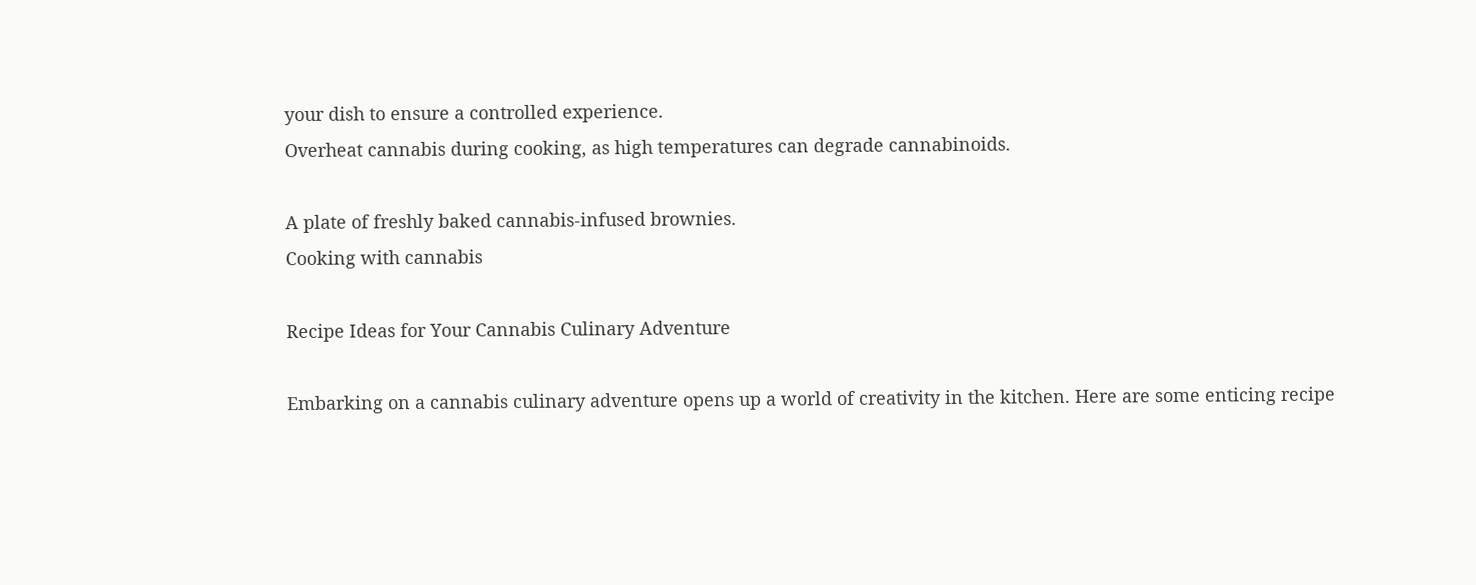your dish to ensure a controlled experience.
Overheat cannabis during cooking, as high temperatures can degrade cannabinoids.

A plate of freshly baked cannabis-infused brownies.
Cooking with cannabis

Recipe Ideas for Your Cannabis Culinary Adventure

Embarking on a cannabis culinary adventure opens up a world of creativity in the kitchen. Here are some enticing recipe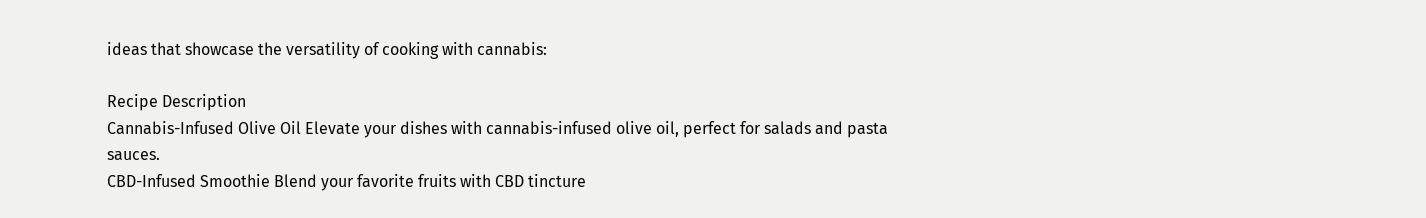ideas that showcase the versatility of cooking with cannabis:

Recipe Description
Cannabis-Infused Olive Oil Elevate your dishes with cannabis-infused olive oil, perfect for salads and pasta sauces.
CBD-Infused Smoothie Blend your favorite fruits with CBD tincture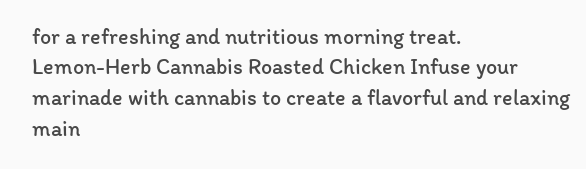for a refreshing and nutritious morning treat.
Lemon-Herb Cannabis Roasted Chicken Infuse your marinade with cannabis to create a flavorful and relaxing main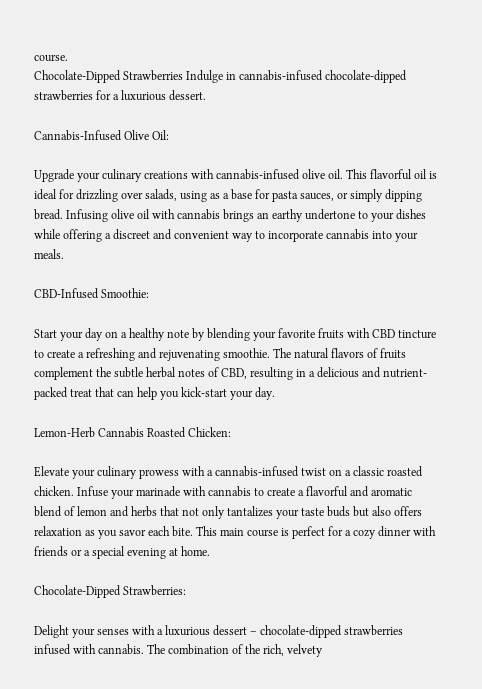course.
Chocolate-Dipped Strawberries Indulge in cannabis-infused chocolate-dipped strawberries for a luxurious dessert.

Cannabis-Infused Olive Oil:

Upgrade your culinary creations with cannabis-infused olive oil. This flavorful oil is ideal for drizzling over salads, using as a base for pasta sauces, or simply dipping bread. Infusing olive oil with cannabis brings an earthy undertone to your dishes while offering a discreet and convenient way to incorporate cannabis into your meals.

CBD-Infused Smoothie:

Start your day on a healthy note by blending your favorite fruits with CBD tincture to create a refreshing and rejuvenating smoothie. The natural flavors of fruits complement the subtle herbal notes of CBD, resulting in a delicious and nutrient-packed treat that can help you kick-start your day.

Lemon-Herb Cannabis Roasted Chicken:

Elevate your culinary prowess with a cannabis-infused twist on a classic roasted chicken. Infuse your marinade with cannabis to create a flavorful and aromatic blend of lemon and herbs that not only tantalizes your taste buds but also offers relaxation as you savor each bite. This main course is perfect for a cozy dinner with friends or a special evening at home.

Chocolate-Dipped Strawberries:

Delight your senses with a luxurious dessert – chocolate-dipped strawberries infused with cannabis. The combination of the rich, velvety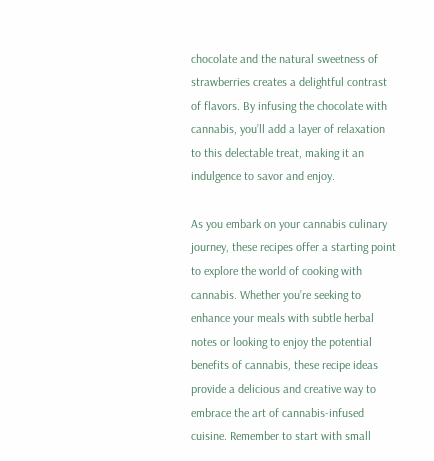chocolate and the natural sweetness of strawberries creates a delightful contrast of flavors. By infusing the chocolate with cannabis, you’ll add a layer of relaxation to this delectable treat, making it an indulgence to savor and enjoy.

As you embark on your cannabis culinary journey, these recipes offer a starting point to explore the world of cooking with cannabis. Whether you’re seeking to enhance your meals with subtle herbal notes or looking to enjoy the potential benefits of cannabis, these recipe ideas provide a delicious and creative way to embrace the art of cannabis-infused cuisine. Remember to start with small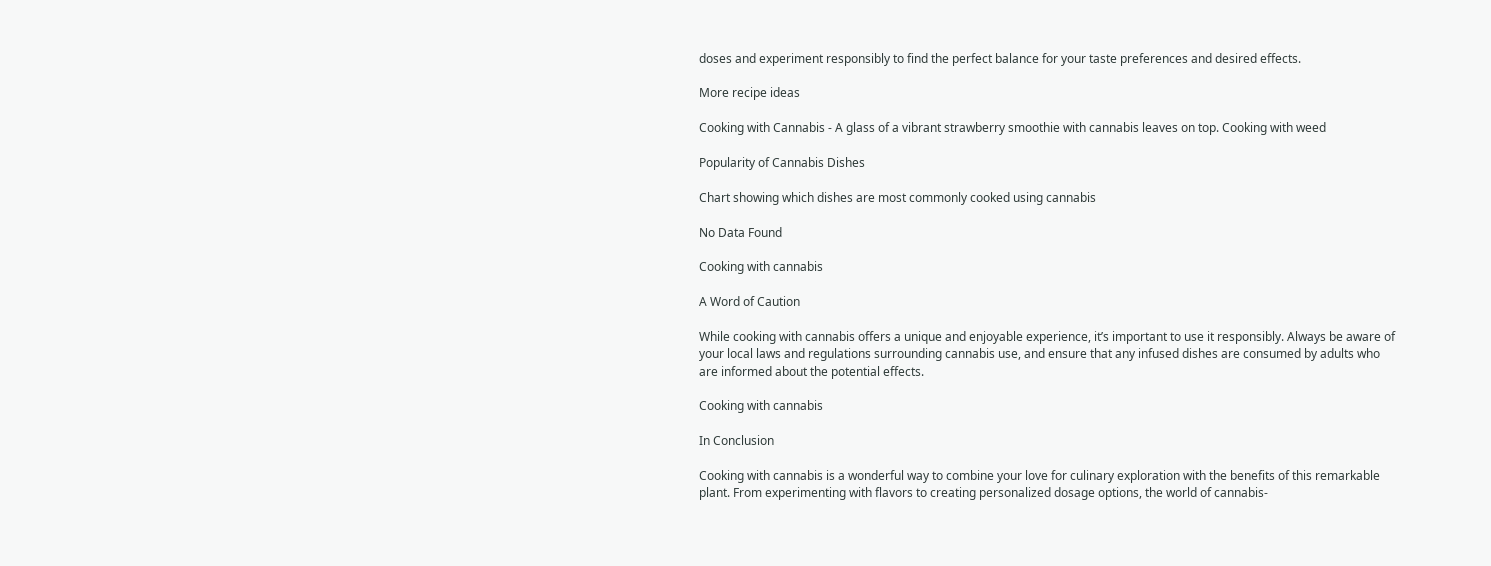doses and experiment responsibly to find the perfect balance for your taste preferences and desired effects.

More recipe ideas

Cooking with Cannabis - A glass of a vibrant strawberry smoothie with cannabis leaves on top. Cooking with weed

Popularity of Cannabis Dishes

Chart showing which dishes are most commonly cooked using cannabis

No Data Found

Cooking with cannabis

A Word of Caution

While cooking with cannabis offers a unique and enjoyable experience, it’s important to use it responsibly. Always be aware of your local laws and regulations surrounding cannabis use, and ensure that any infused dishes are consumed by adults who are informed about the potential effects.

Cooking with cannabis

In Conclusion

Cooking with cannabis is a wonderful way to combine your love for culinary exploration with the benefits of this remarkable plant. From experimenting with flavors to creating personalized dosage options, the world of cannabis-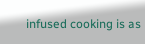infused cooking is as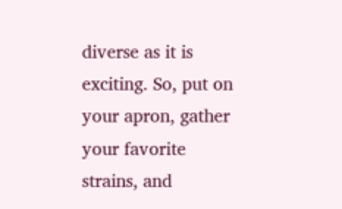diverse as it is exciting. So, put on your apron, gather your favorite strains, and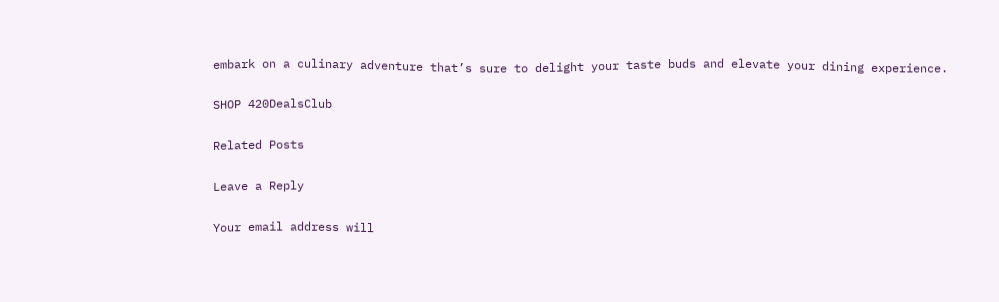embark on a culinary adventure that’s sure to delight your taste buds and elevate your dining experience.

SHOP 420DealsClub

Related Posts

Leave a Reply

Your email address will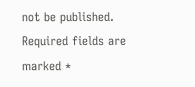not be published. Required fields are marked *